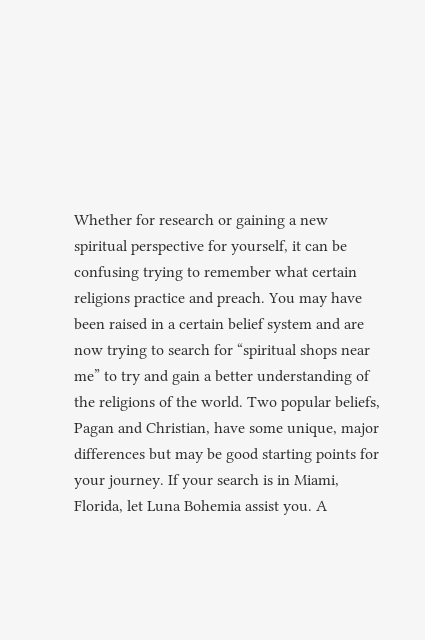Whether for research or gaining a new spiritual perspective for yourself, it can be confusing trying to remember what certain religions practice and preach. You may have been raised in a certain belief system and are now trying to search for “spiritual shops near me” to try and gain a better understanding of the religions of the world. Two popular beliefs, Pagan and Christian, have some unique, major differences but may be good starting points for your journey. If your search is in Miami, Florida, let Luna Bohemia assist you. A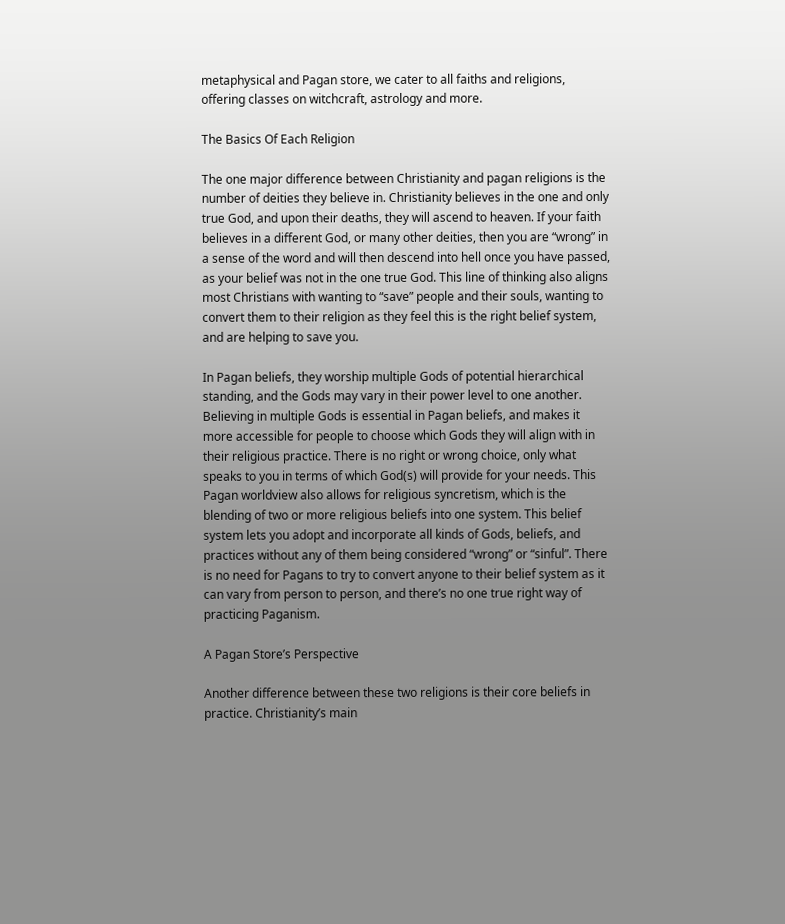metaphysical and Pagan store, we cater to all faiths and religions, offering classes on witchcraft, astrology and more.

The Basics Of Each Religion

The one major difference between Christianity and pagan religions is the number of deities they believe in. Christianity believes in the one and only true God, and upon their deaths, they will ascend to heaven. If your faith believes in a different God, or many other deities, then you are “wrong” in a sense of the word and will then descend into hell once you have passed, as your belief was not in the one true God. This line of thinking also aligns most Christians with wanting to “save” people and their souls, wanting to convert them to their religion as they feel this is the right belief system, and are helping to save you.

In Pagan beliefs, they worship multiple Gods of potential hierarchical standing, and the Gods may vary in their power level to one another. Believing in multiple Gods is essential in Pagan beliefs, and makes it more accessible for people to choose which Gods they will align with in their religious practice. There is no right or wrong choice, only what speaks to you in terms of which God(s) will provide for your needs. This Pagan worldview also allows for religious syncretism, which is the blending of two or more religious beliefs into one system. This belief system lets you adopt and incorporate all kinds of Gods, beliefs, and practices without any of them being considered “wrong” or “sinful”. There is no need for Pagans to try to convert anyone to their belief system as it can vary from person to person, and there’s no one true right way of practicing Paganism.

A Pagan Store’s Perspective

Another difference between these two religions is their core beliefs in practice. Christianity’s main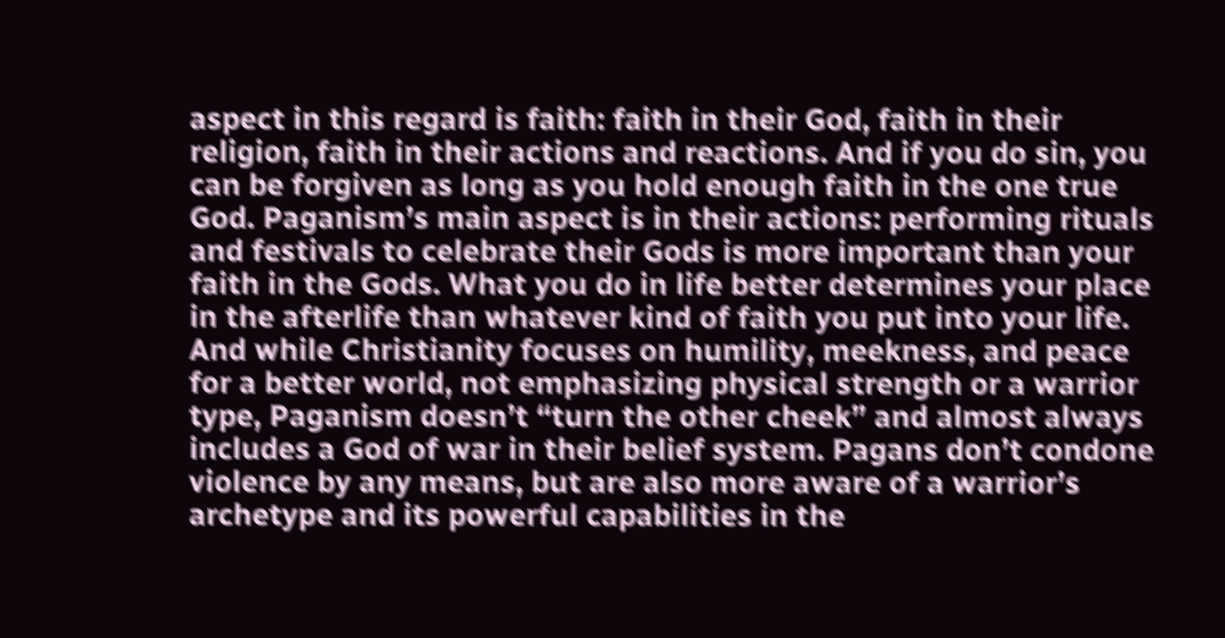aspect in this regard is faith: faith in their God, faith in their religion, faith in their actions and reactions. And if you do sin, you can be forgiven as long as you hold enough faith in the one true God. Paganism’s main aspect is in their actions: performing rituals and festivals to celebrate their Gods is more important than your faith in the Gods. What you do in life better determines your place in the afterlife than whatever kind of faith you put into your life. And while Christianity focuses on humility, meekness, and peace for a better world, not emphasizing physical strength or a warrior type, Paganism doesn’t “turn the other cheek” and almost always includes a God of war in their belief system. Pagans don’t condone violence by any means, but are also more aware of a warrior’s archetype and its powerful capabilities in the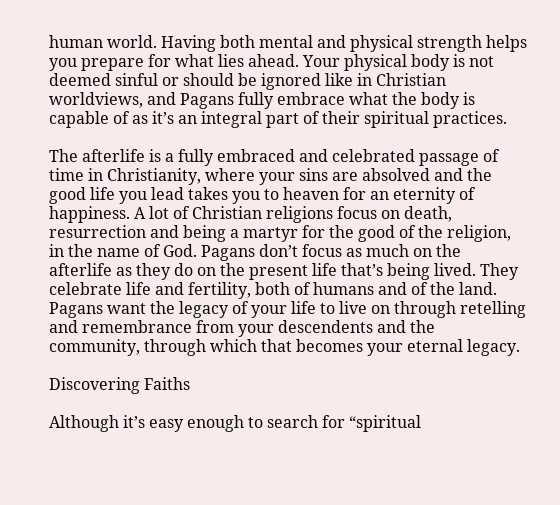human world. Having both mental and physical strength helps you prepare for what lies ahead. Your physical body is not deemed sinful or should be ignored like in Christian worldviews, and Pagans fully embrace what the body is capable of as it’s an integral part of their spiritual practices.

The afterlife is a fully embraced and celebrated passage of time in Christianity, where your sins are absolved and the good life you lead takes you to heaven for an eternity of happiness. A lot of Christian religions focus on death, resurrection and being a martyr for the good of the religion, in the name of God. Pagans don’t focus as much on the afterlife as they do on the present life that’s being lived. They celebrate life and fertility, both of humans and of the land. Pagans want the legacy of your life to live on through retelling and remembrance from your descendents and the community, through which that becomes your eternal legacy.

Discovering Faiths

Although it’s easy enough to search for “spiritual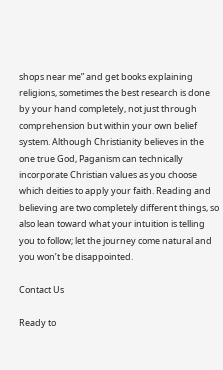shops near me” and get books explaining religions, sometimes the best research is done by your hand completely, not just through comprehension but within your own belief system. Although Christianity believes in the one true God, Paganism can technically incorporate Christian values as you choose which deities to apply your faith. Reading and believing are two completely different things, so also lean toward what your intuition is telling you to follow; let the journey come natural and you won’t be disappointed.

Contact Us

Ready to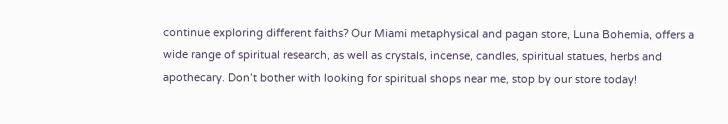continue exploring different faiths? Our Miami metaphysical and pagan store, Luna Bohemia, offers a wide range of spiritual research, as well as crystals, incense, candles, spiritual statues, herbs and apothecary. Don’t bother with looking for spiritual shops near me, stop by our store today!